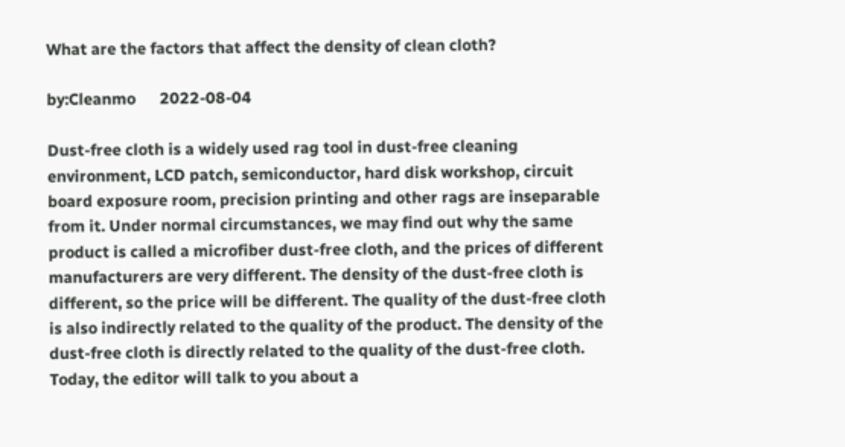What are the factors that affect the density of clean cloth?

by:Cleanmo      2022-08-04

Dust-free cloth is a widely used rag tool in dust-free cleaning environment, LCD patch, semiconductor, hard disk workshop, circuit board exposure room, precision printing and other rags are inseparable from it. Under normal circumstances, we may find out why the same product is called a microfiber dust-free cloth, and the prices of different manufacturers are very different. The density of the dust-free cloth is different, so the price will be different. The quality of the dust-free cloth is also indirectly related to the quality of the product. The density of the dust-free cloth is directly related to the quality of the dust-free cloth. Today, the editor will talk to you about a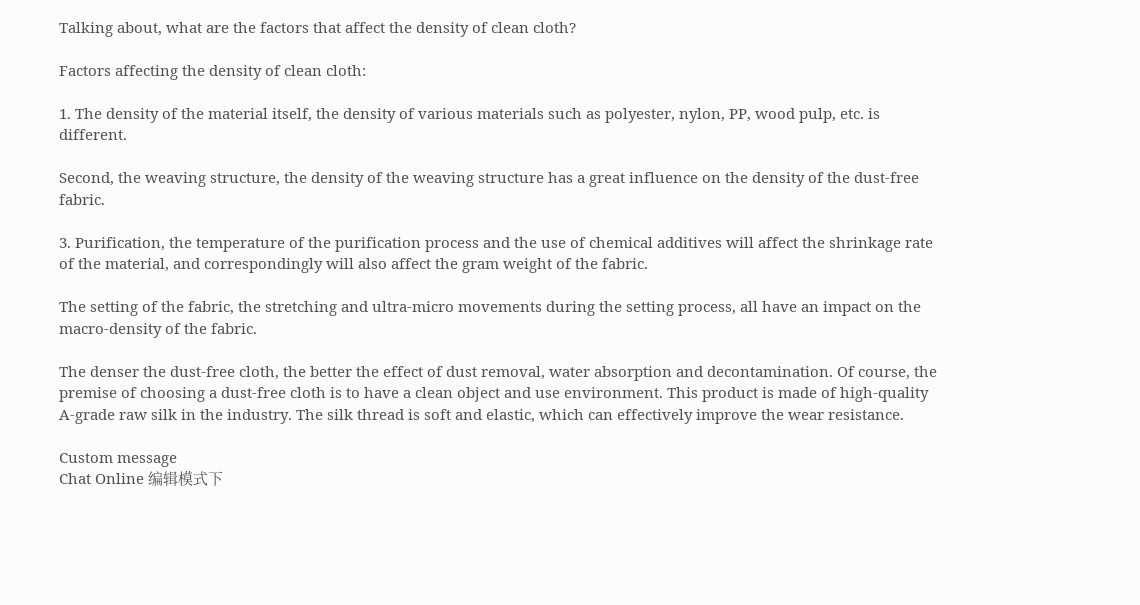Talking about, what are the factors that affect the density of clean cloth?

Factors affecting the density of clean cloth:

1. The density of the material itself, the density of various materials such as polyester, nylon, PP, wood pulp, etc. is different.

Second, the weaving structure, the density of the weaving structure has a great influence on the density of the dust-free fabric.

3. Purification, the temperature of the purification process and the use of chemical additives will affect the shrinkage rate of the material, and correspondingly will also affect the gram weight of the fabric.

The setting of the fabric, the stretching and ultra-micro movements during the setting process, all have an impact on the macro-density of the fabric.

The denser the dust-free cloth, the better the effect of dust removal, water absorption and decontamination. Of course, the premise of choosing a dust-free cloth is to have a clean object and use environment. This product is made of high-quality A-grade raw silk in the industry. The silk thread is soft and elastic, which can effectively improve the wear resistance.

Custom message
Chat Online 编辑模式下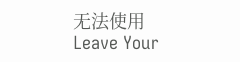无法使用
Leave Your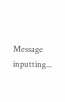Message inputting...